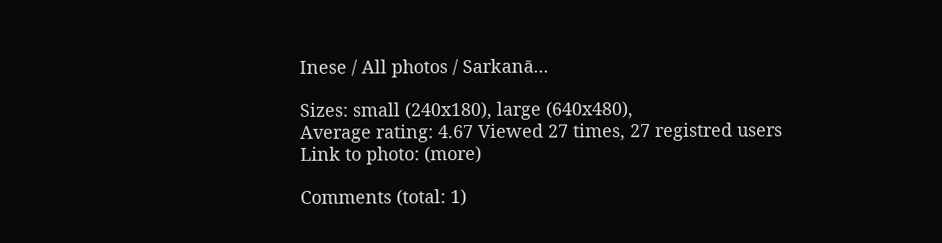Inese / All photos / Sarkanā...

Sizes: small (240x180), large (640x480),
Average rating: 4.67 Viewed 27 times, 27 registred users
Link to photo: (more)

Comments (total: 1)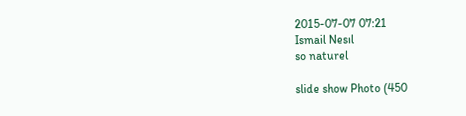2015-07-07 07:21
Ismail Nesıl
so naturel

slide show Photo (450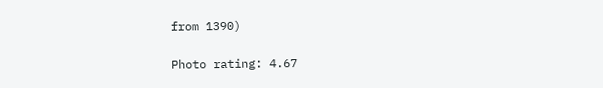from 1390)

Photo rating: 4.67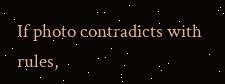If photo contradicts with rules,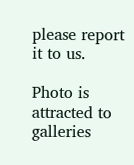please report it to us.

Photo is attracted to galleries